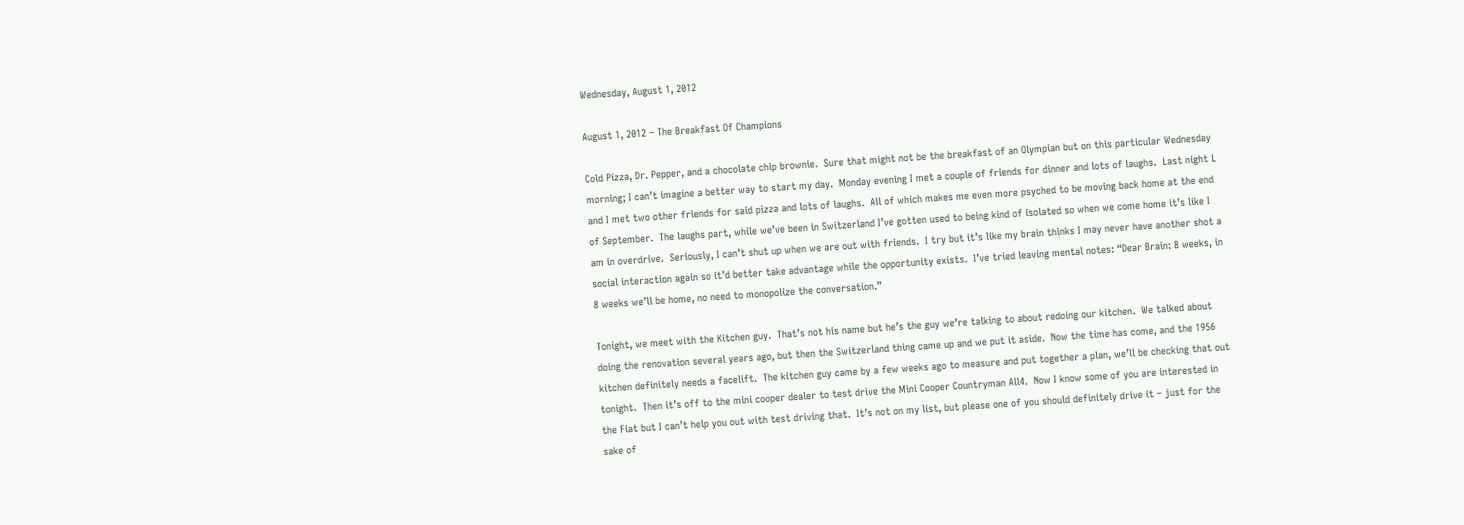Wednesday, August 1, 2012

August 1, 2012 – The Breakfast Of Champions

Cold Pizza, Dr. Pepper, and a chocolate chip brownie.  Sure that might not be the breakfast of an Olympian but on this particular Wednesday morning; I can’t imagine a better way to start my day.  Monday evening I met a couple of friends for dinner and lots of laughs.  Last night L and I met two other friends for said pizza and lots of laughs.  All of which makes me even more psyched to be moving back home at the end of September.  The laughs part, while we’ve been in Switzerland I’ve gotten used to being kind of isolated so when we come home it’s like I am in overdrive.  Seriously, I can’t shut up when we are out with friends.  I try but it’s like my brain thinks I may never have another shot a social interaction again so it’d better take advantage while the opportunity exists.  I’ve tried leaving mental notes: “Dear Brain: 8 weeks, in 8 weeks we’ll be home, no need to monopolize the conversation.”

Tonight, we meet with the Kitchen guy.  That’s not his name but he’s the guy we’re talking to about redoing our kitchen.  We talked about doing the renovation several years ago, but then the Switzerland thing came up and we put it aside.  Now the time has come, and the 1956 kitchen definitely needs a facelift.  The kitchen guy came by a few weeks ago to measure and put together a plan, we’ll be checking that out tonight.  Then it’s off to the mini cooper dealer to test drive the Mini Cooper Countryman All4.  Now I know some of you are interested in the Fiat but I can’t help you out with test driving that.  It’s not on my list, but please one of you should definitely drive it – just for the sake of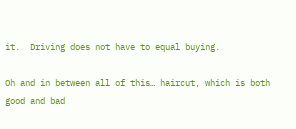it.  Driving does not have to equal buying.

Oh and in between all of this… haircut, which is both good and bad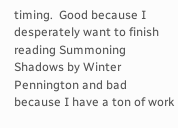timing.  Good because I desperately want to finish reading Summoning Shadows by Winter Pennington and bad because I have a ton of work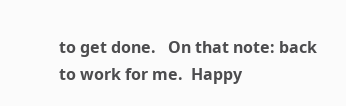to get done.   On that note: back to work for me.  Happy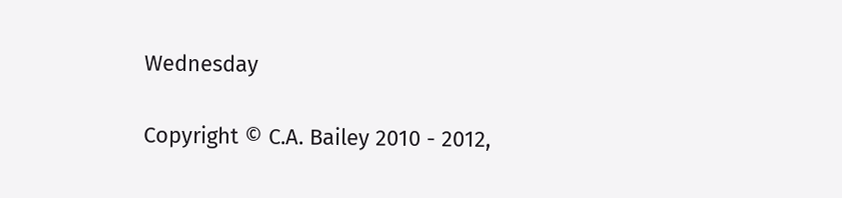Wednesday

Copyright © C.A. Bailey 2010 - 2012,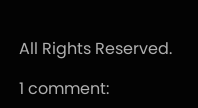All Rights Reserved.

1 comment: